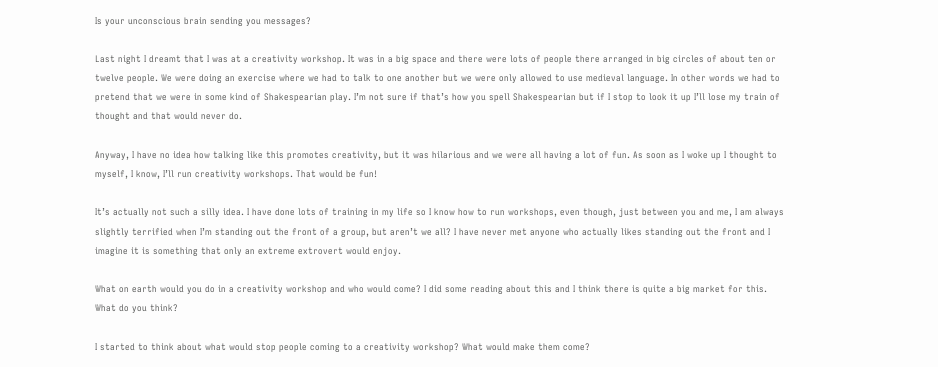Is your unconscious brain sending you messages?

Last night I dreamt that I was at a creativity workshop. It was in a big space and there were lots of people there arranged in big circles of about ten or twelve people. We were doing an exercise where we had to talk to one another but we were only allowed to use medieval language. In other words we had to pretend that we were in some kind of Shakespearian play. I’m not sure if that’s how you spell Shakespearian but if I stop to look it up I’ll lose my train of thought and that would never do.

Anyway, I have no idea how talking like this promotes creativity, but it was hilarious and we were all having a lot of fun. As soon as I woke up I thought to myself, I know, I’ll run creativity workshops. That would be fun!

It’s actually not such a silly idea. I have done lots of training in my life so I know how to run workshops, even though, just between you and me, I am always slightly terrified when I’m standing out the front of a group, but aren’t we all? I have never met anyone who actually likes standing out the front and I imagine it is something that only an extreme extrovert would enjoy.

What on earth would you do in a creativity workshop and who would come? I did some reading about this and I think there is quite a big market for this. What do you think?

I started to think about what would stop people coming to a creativity workshop? What would make them come?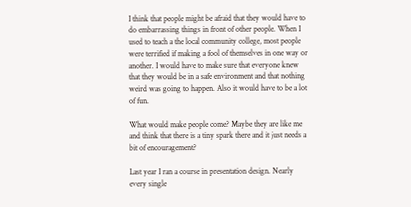I think that people might be afraid that they would have to do embarrassing things in front of other people. When I used to teach a the local community college, most people were terrified if making a fool of themselves in one way or another. I would have to make sure that everyone knew that they would be in a safe environment and that nothing weird was going to happen. Also it would have to be a lot of fun.

What would make people come? Maybe they are like me and think that there is a tiny spark there and it just needs a bit of encouragement?

Last year I ran a course in presentation design. Nearly every single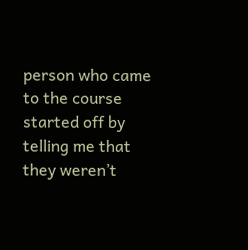person who came to the course started off by telling me that they weren’t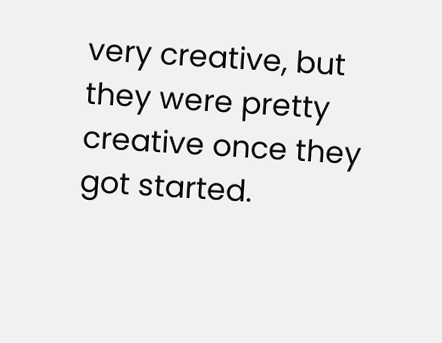very creative, but they were pretty creative once they got started.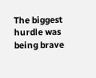The biggest hurdle was being brave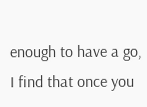enough to have a go, I find that once you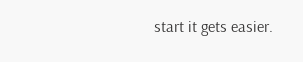start it gets easier.